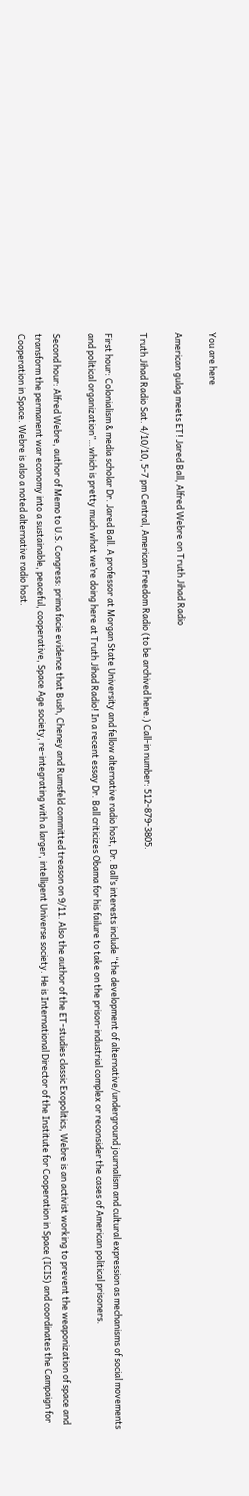You are here

American gulag meets ET! Jared Ball, Alfred Webre on Truth Jihad Radio

Truth Jihad Radio Sat. 4/10/10, 5-7 pm Central, American Freedom Radio (to be archived here.) Call-in number: 512-879-3805.

First hour: Colonialism & media scholar Dr. Jared Ball. A professor at Morgan State University and fellow alternative radio host, Dr. Ball’s interests include “the development of alternative/underground journalism and cultural expression as mechanisms of social movements and political organization”…which is pretty much what we’re doing here at Truth Jihad Radio! In a recent essay Dr. Ball criticizes Obama for his failure to take on the prison-industrial complex or reconsider the cases of American political prisoners.

Second hour: Alfred Webre, author of Memo to U.S. Congress: prima facie evidence that Bush, Cheney and Rumsfeld committed treason on 9/11. Also the author of the ET-studies classic Exopolitics, Webre is an activist working to prevent the weaponization of space and transform the permanent war economy into a sustainable, peaceful, cooperative, Space Age society, re-integrating with a larger, intelligent Universe society. He is International Director of the Institute for Cooperation in Space (ICIS) and coordinates the Campaign for Cooperation in Space. Webre is also a noted alternative radio host.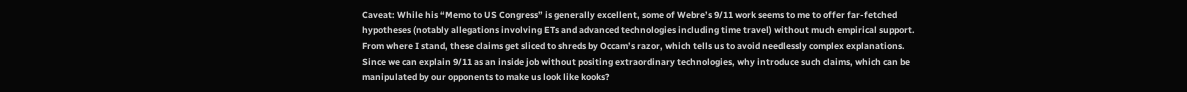Caveat: While his “Memo to US Congress” is generally excellent, some of Webre’s 9/11 work seems to me to offer far-fetched hypotheses (notably allegations involving ETs and advanced technologies including time travel) without much empirical support. From where I stand, these claims get sliced to shreds by Occam’s razor, which tells us to avoid needlessly complex explanations. Since we can explain 9/11 as an inside job without positing extraordinary technologies, why introduce such claims, which can be manipulated by our opponents to make us look like kooks?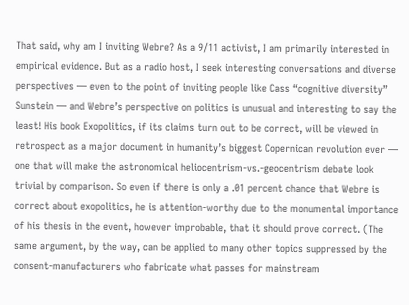That said, why am I inviting Webre? As a 9/11 activist, I am primarily interested in empirical evidence. But as a radio host, I seek interesting conversations and diverse perspectives — even to the point of inviting people like Cass “cognitive diversity” Sunstein — and Webre’s perspective on politics is unusual and interesting to say the least! His book Exopolitics, if its claims turn out to be correct, will be viewed in retrospect as a major document in humanity’s biggest Copernican revolution ever — one that will make the astronomical heliocentrism-vs.-geocentrism debate look trivial by comparison. So even if there is only a .01 percent chance that Webre is correct about exopolitics, he is attention-worthy due to the monumental importance of his thesis in the event, however improbable, that it should prove correct. (The same argument, by the way, can be applied to many other topics suppressed by the consent-manufacturers who fabricate what passes for mainstream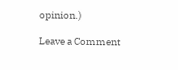opinion.)

Leave a Comment